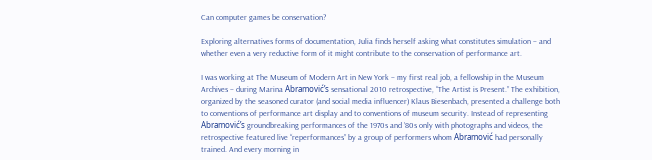Can computer games be conservation?

Exploring alternatives forms of documentation, Julia finds herself asking what constitutes simulation – and whether even a very reductive form of it might contribute to the conservation of performance art.

I was working at The Museum of Modern Art in New York – my first real job, a fellowship in the Museum Archives – during Marina Abramović’s sensational 2010 retrospective, “The Artist is Present.” The exhibition, organized by the seasoned curator (and social media influencer) Klaus Biesenbach, presented a challenge both to conventions of performance art display and to conventions of museum security. Instead of representing Abramović’s groundbreaking performances of the 1970s and ’80s only with photographs and videos, the retrospective featured live “reperformances” by a group of performers whom Abramović had personally trained. And every morning in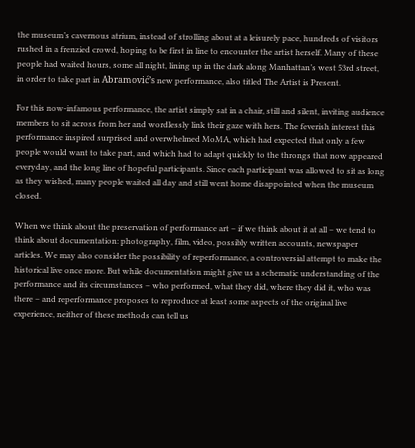the museum’s cavernous atrium, instead of strolling about at a leisurely pace, hundreds of visitors rushed in a frenzied crowd, hoping to be first in line to encounter the artist herself. Many of these people had waited hours, some all night, lining up in the dark along Manhattan’s west 53rd street, in order to take part in Abramović’s new performance, also titled The Artist is Present.

For this now-infamous performance, the artist simply sat in a chair, still and silent, inviting audience members to sit across from her and wordlessly link their gaze with hers. The feverish interest this performance inspired surprised and overwhelmed MoMA, which had expected that only a few people would want to take part, and which had to adapt quickly to the throngs that now appeared everyday, and the long line of hopeful participants. Since each participant was allowed to sit as long as they wished, many people waited all day and still went home disappointed when the museum closed.

When we think about the preservation of performance art – if we think about it at all – we tend to think about documentation: photography, film, video, possibly written accounts, newspaper articles. We may also consider the possibility of reperformance, a controversial attempt to make the historical live once more. But while documentation might give us a schematic understanding of the performance and its circumstances – who performed, what they did, where they did it, who was there – and reperformance proposes to reproduce at least some aspects of the original live experience, neither of these methods can tell us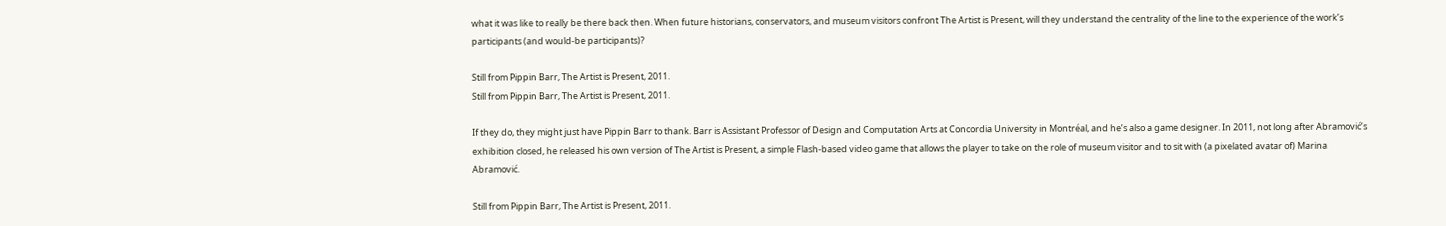what it was like to really be there back then. When future historians, conservators, and museum visitors confront The Artist is Present, will they understand the centrality of the line to the experience of the work’s participants (and would-be participants)?

Still from Pippin Barr, The Artist is Present, 2011.
Still from Pippin Barr, The Artist is Present, 2011.

If they do, they might just have Pippin Barr to thank. Barr is Assistant Professor of Design and Computation Arts at Concordia University in Montréal, and he’s also a game designer. In 2011, not long after Abramović’s exhibition closed, he released his own version of The Artist is Present, a simple Flash-based video game that allows the player to take on the role of museum visitor and to sit with (a pixelated avatar of) Marina Abramović.

Still from Pippin Barr, The Artist is Present, 2011.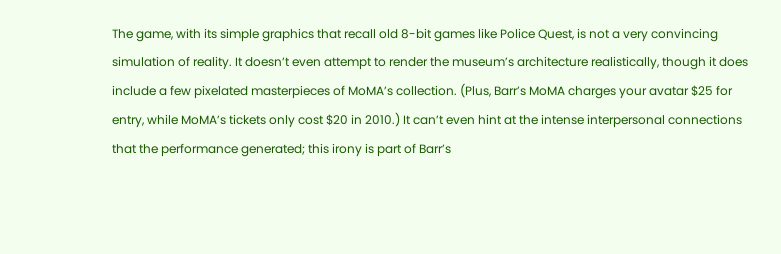The game, with its simple graphics that recall old 8-bit games like Police Quest, is not a very convincing simulation of reality. It doesn’t even attempt to render the museum’s architecture realistically, though it does include a few pixelated masterpieces of MoMA’s collection. (Plus, Barr’s MoMA charges your avatar $25 for entry, while MoMA’s tickets only cost $20 in 2010.) It can’t even hint at the intense interpersonal connections that the performance generated; this irony is part of Barr’s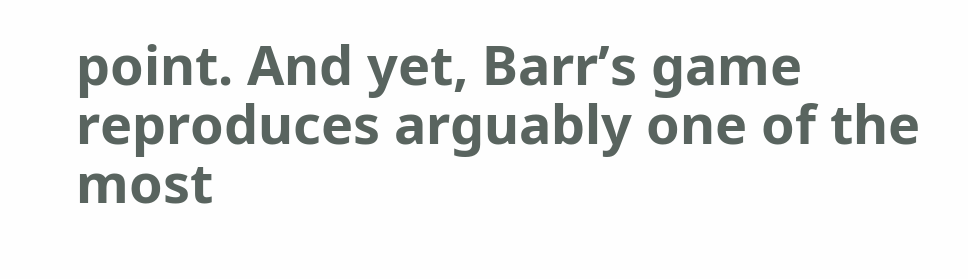point. And yet, Barr’s game reproduces arguably one of the most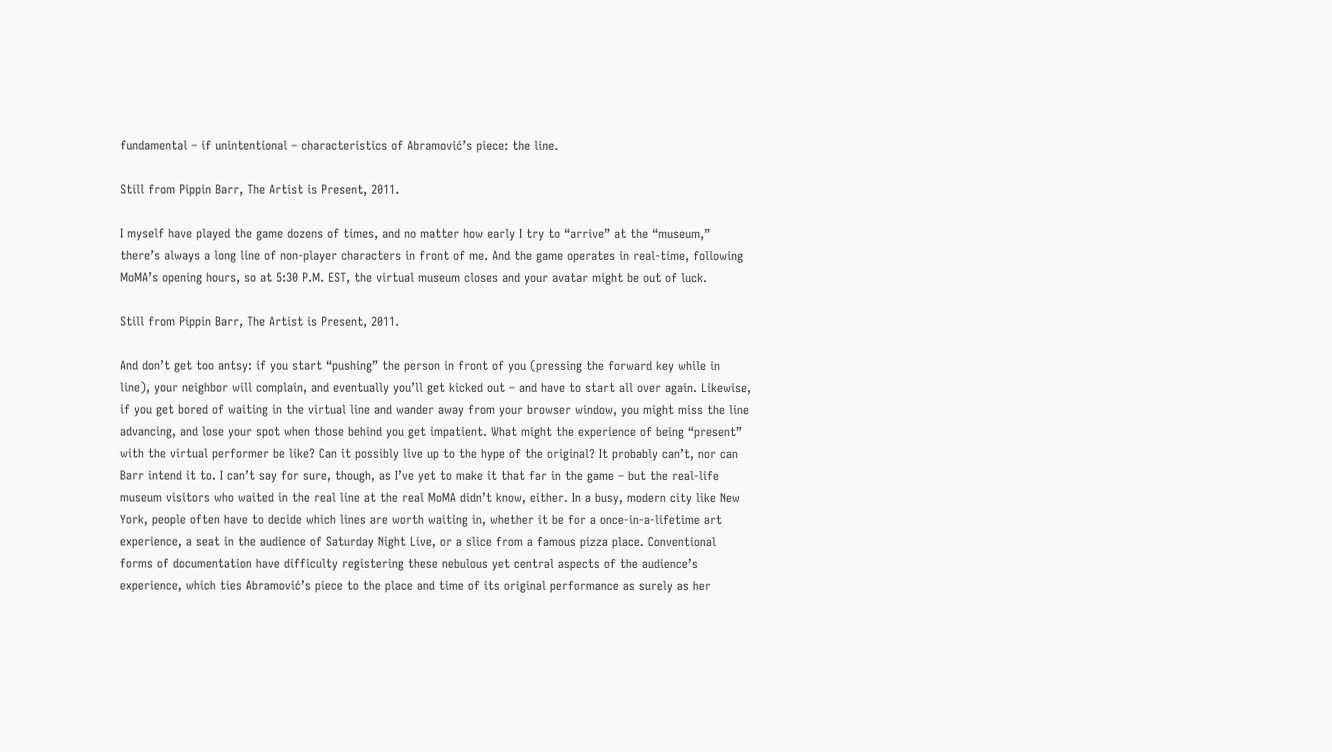fundamental – if unintentional – characteristics of Abramović’s piece: the line.

Still from Pippin Barr, The Artist is Present, 2011.

I myself have played the game dozens of times, and no matter how early I try to “arrive” at the “museum,” there’s always a long line of non-player characters in front of me. And the game operates in real-time, following MoMA’s opening hours, so at 5:30 P.M. EST, the virtual museum closes and your avatar might be out of luck.

Still from Pippin Barr, The Artist is Present, 2011.

And don’t get too antsy: if you start “pushing” the person in front of you (pressing the forward key while in line), your neighbor will complain, and eventually you’ll get kicked out – and have to start all over again. Likewise, if you get bored of waiting in the virtual line and wander away from your browser window, you might miss the line advancing, and lose your spot when those behind you get impatient. What might the experience of being “present” with the virtual performer be like? Can it possibly live up to the hype of the original? It probably can’t, nor can Barr intend it to. I can’t say for sure, though, as I’ve yet to make it that far in the game – but the real-life museum visitors who waited in the real line at the real MoMA didn’t know, either. In a busy, modern city like New York, people often have to decide which lines are worth waiting in, whether it be for a once-in-a-lifetime art experience, a seat in the audience of Saturday Night Live, or a slice from a famous pizza place. Conventional forms of documentation have difficulty registering these nebulous yet central aspects of the audience’s experience, which ties Abramović’s piece to the place and time of its original performance as surely as her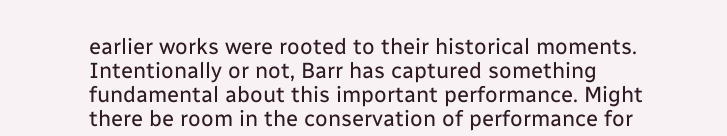earlier works were rooted to their historical moments. Intentionally or not, Barr has captured something fundamental about this important performance. Might there be room in the conservation of performance for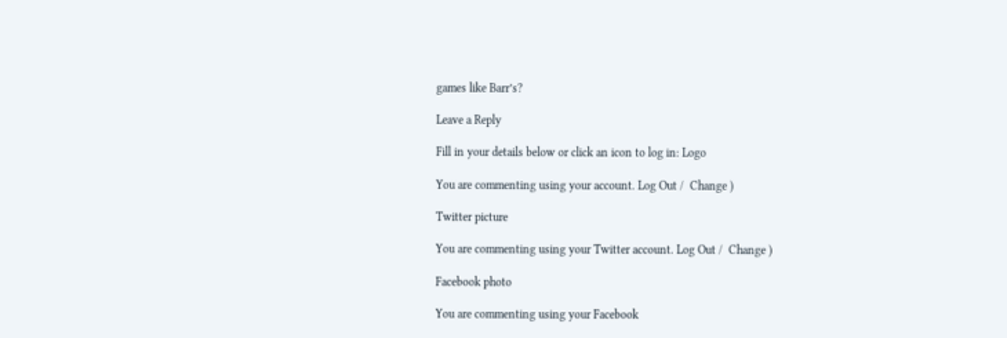games like Barr’s?

Leave a Reply

Fill in your details below or click an icon to log in: Logo

You are commenting using your account. Log Out /  Change )

Twitter picture

You are commenting using your Twitter account. Log Out /  Change )

Facebook photo

You are commenting using your Facebook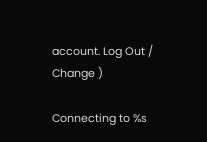account. Log Out /  Change )

Connecting to %s